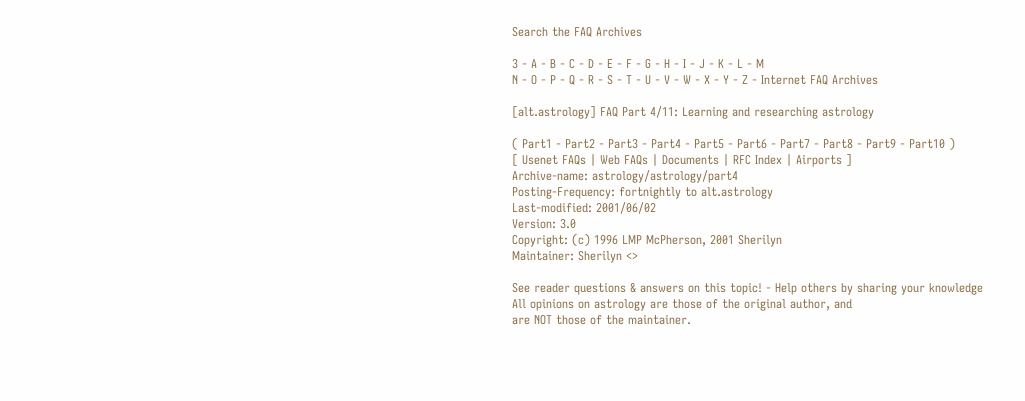Search the FAQ Archives

3 - A - B - C - D - E - F - G - H - I - J - K - L - M
N - O - P - Q - R - S - T - U - V - W - X - Y - Z - Internet FAQ Archives

[alt.astrology] FAQ Part 4/11: Learning and researching astrology

( Part1 - Part2 - Part3 - Part4 - Part5 - Part6 - Part7 - Part8 - Part9 - Part10 )
[ Usenet FAQs | Web FAQs | Documents | RFC Index | Airports ]
Archive-name: astrology/astrology/part4
Posting-Frequency: fortnightly to alt.astrology
Last-modified: 2001/06/02
Version: 3.0
Copyright: (c) 1996 LMP McPherson, 2001 Sherilyn
Maintainer: Sherilyn <>

See reader questions & answers on this topic! - Help others by sharing your knowledge
All opinions on astrology are those of the original author, and
are NOT those of the maintainer.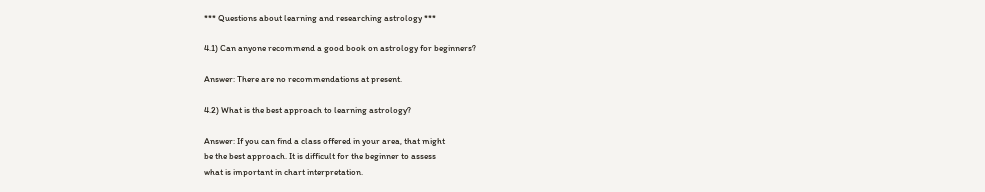*** Questions about learning and researching astrology ***

4.1) Can anyone recommend a good book on astrology for beginners?

Answer: There are no recommendations at present.

4.2) What is the best approach to learning astrology?

Answer: If you can find a class offered in your area, that might
be the best approach. It is difficult for the beginner to assess
what is important in chart interpretation.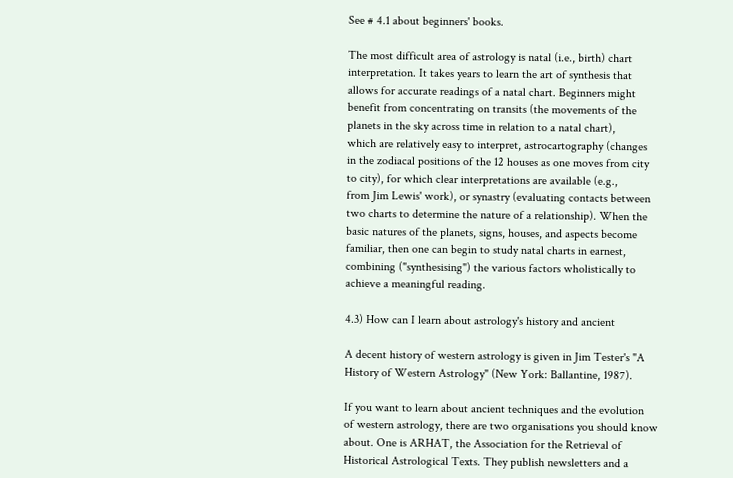See # 4.1 about beginners' books.

The most difficult area of astrology is natal (i.e., birth) chart
interpretation. It takes years to learn the art of synthesis that
allows for accurate readings of a natal chart. Beginners might
benefit from concentrating on transits (the movements of the
planets in the sky across time in relation to a natal chart),
which are relatively easy to interpret, astrocartography (changes
in the zodiacal positions of the 12 houses as one moves from city
to city), for which clear interpretations are available (e.g.,
from Jim Lewis' work), or synastry (evaluating contacts between
two charts to determine the nature of a relationship). When the
basic natures of the planets, signs, houses, and aspects become
familiar, then one can begin to study natal charts in earnest,
combining ("synthesising") the various factors wholistically to
achieve a meaningful reading.

4.3) How can I learn about astrology's history and ancient

A decent history of western astrology is given in Jim Tester's "A
History of Western Astrology" (New York: Ballantine, 1987).

If you want to learn about ancient techniques and the evolution
of western astrology, there are two organisations you should know
about. One is ARHAT, the Association for the Retrieval of
Historical Astrological Texts. They publish newsletters and a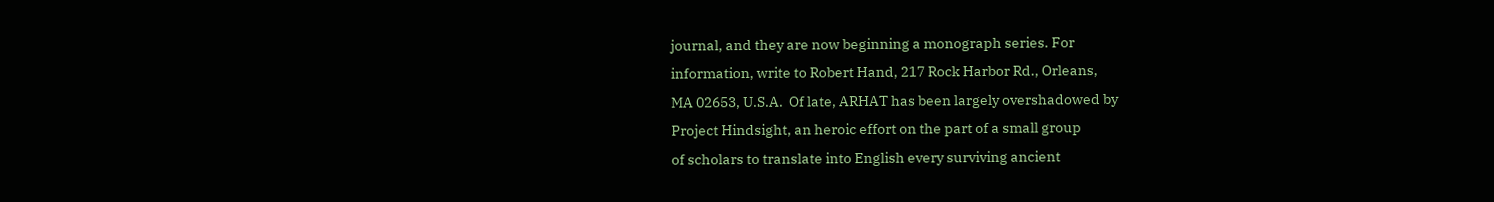journal, and they are now beginning a monograph series. For
information, write to Robert Hand, 217 Rock Harbor Rd., Orleans,
MA 02653, U.S.A.  Of late, ARHAT has been largely overshadowed by
Project Hindsight, an heroic effort on the part of a small group
of scholars to translate into English every surviving ancient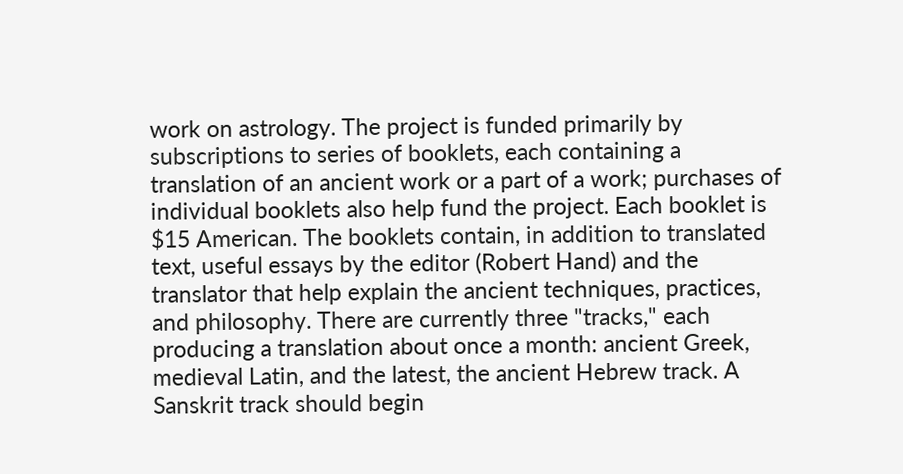work on astrology. The project is funded primarily by
subscriptions to series of booklets, each containing a
translation of an ancient work or a part of a work; purchases of
individual booklets also help fund the project. Each booklet is
$15 American. The booklets contain, in addition to translated
text, useful essays by the editor (Robert Hand) and the
translator that help explain the ancient techniques, practices,
and philosophy. There are currently three "tracks," each
producing a translation about once a month: ancient Greek,
medieval Latin, and the latest, the ancient Hebrew track. A
Sanskrit track should begin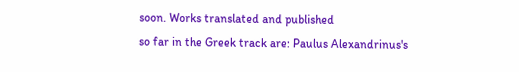soon. Works translated and published
so far in the Greek track are: Paulus Alexandrinus's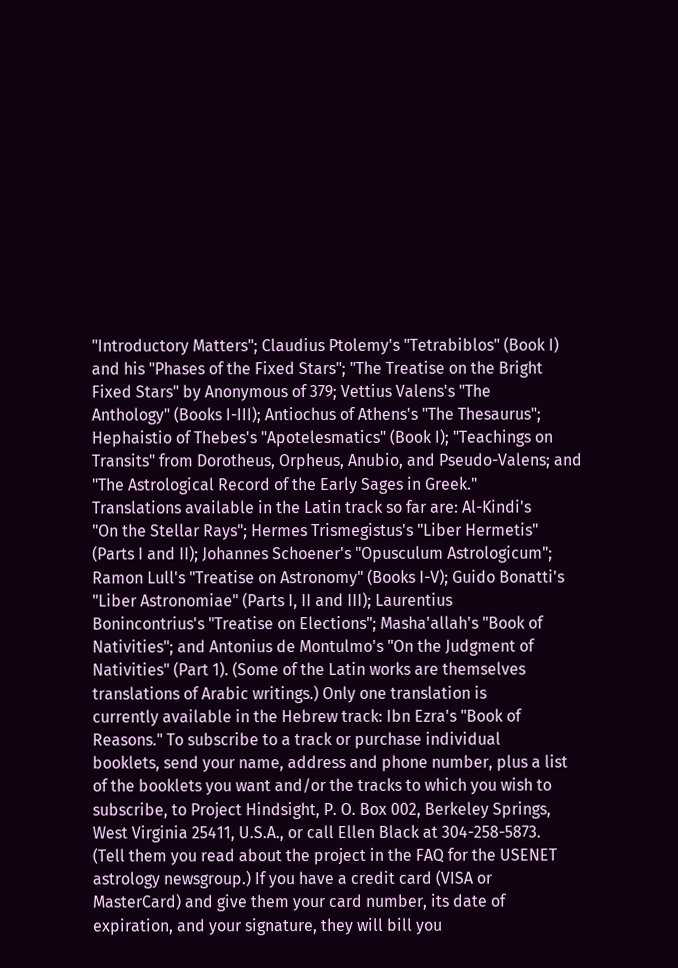"Introductory Matters"; Claudius Ptolemy's "Tetrabiblos" (Book I)
and his "Phases of the Fixed Stars"; "The Treatise on the Bright
Fixed Stars" by Anonymous of 379; Vettius Valens's "The
Anthology" (Books I-III); Antiochus of Athens's "The Thesaurus";
Hephaistio of Thebes's "Apotelesmatics" (Book I); "Teachings on
Transits" from Dorotheus, Orpheus, Anubio, and Pseudo-Valens; and
"The Astrological Record of the Early Sages in Greek."
Translations available in the Latin track so far are: Al-Kindi's
"On the Stellar Rays"; Hermes Trismegistus's "Liber Hermetis"
(Parts I and II); Johannes Schoener's "Opusculum Astrologicum";
Ramon Lull's "Treatise on Astronomy" (Books I-V); Guido Bonatti's
"Liber Astronomiae" (Parts I, II and III); Laurentius
Bonincontrius's "Treatise on Elections"; Masha'allah's "Book of
Nativities"; and Antonius de Montulmo's "On the Judgment of
Nativities" (Part 1). (Some of the Latin works are themselves
translations of Arabic writings.) Only one translation is
currently available in the Hebrew track: Ibn Ezra's "Book of
Reasons." To subscribe to a track or purchase individual
booklets, send your name, address and phone number, plus a list
of the booklets you want and/or the tracks to which you wish to
subscribe, to Project Hindsight, P. O. Box 002, Berkeley Springs,
West Virginia 25411, U.S.A., or call Ellen Black at 304-258-5873.
(Tell them you read about the project in the FAQ for the USENET
astrology newsgroup.) If you have a credit card (VISA or
MasterCard) and give them your card number, its date of
expiration, and your signature, they will bill you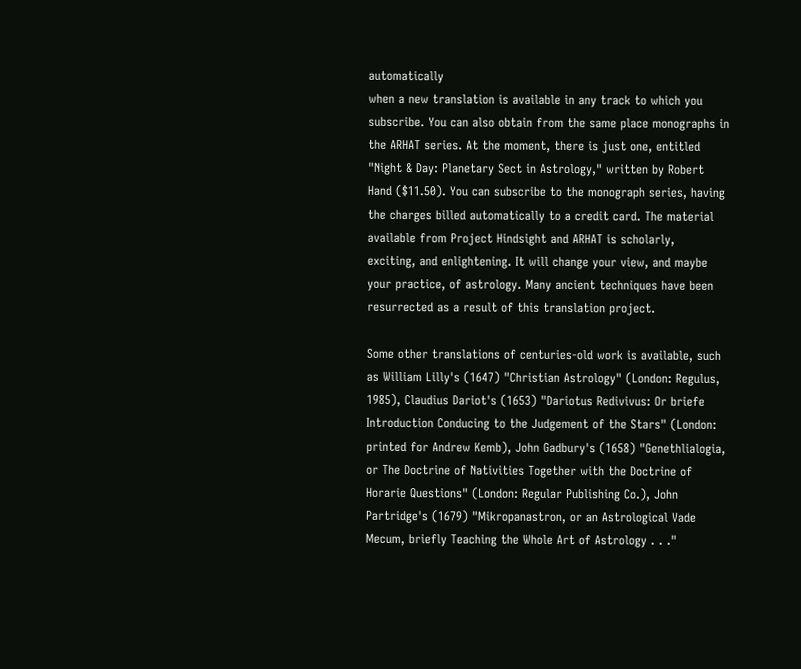automatically
when a new translation is available in any track to which you
subscribe. You can also obtain from the same place monographs in
the ARHAT series. At the moment, there is just one, entitled
"Night & Day: Planetary Sect in Astrology," written by Robert
Hand ($11.50). You can subscribe to the monograph series, having
the charges billed automatically to a credit card. The material
available from Project Hindsight and ARHAT is scholarly,
exciting, and enlightening. It will change your view, and maybe
your practice, of astrology. Many ancient techniques have been
resurrected as a result of this translation project.

Some other translations of centuries-old work is available, such
as William Lilly's (1647) "Christian Astrology" (London: Regulus,
1985), Claudius Dariot's (1653) "Dariotus Redivivus: Or briefe
Introduction Conducing to the Judgement of the Stars" (London:
printed for Andrew Kemb), John Gadbury's (1658) "Genethlialogia,
or The Doctrine of Nativities Together with the Doctrine of
Horarie Questions" (London: Regular Publishing Co.), John
Partridge's (1679) "Mikropanastron, or an Astrological Vade
Mecum, briefly Teaching the Whole Art of Astrology . . ."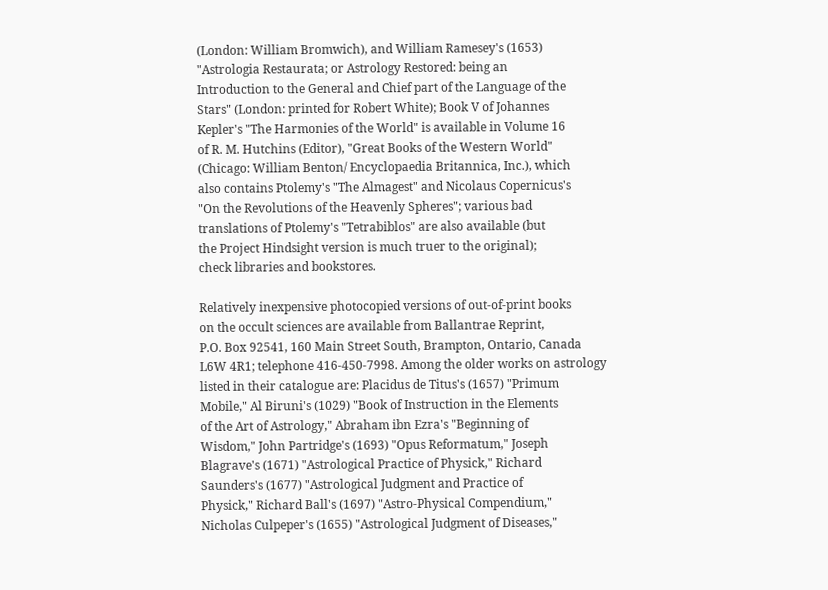(London: William Bromwich), and William Ramesey's (1653)
"Astrologia Restaurata; or Astrology Restored: being an
Introduction to the General and Chief part of the Language of the
Stars" (London: printed for Robert White); Book V of Johannes
Kepler's "The Harmonies of the World" is available in Volume 16
of R. M. Hutchins (Editor), "Great Books of the Western World"
(Chicago: William Benton/ Encyclopaedia Britannica, Inc.), which
also contains Ptolemy's "The Almagest" and Nicolaus Copernicus's
"On the Revolutions of the Heavenly Spheres"; various bad
translations of Ptolemy's "Tetrabiblos" are also available (but
the Project Hindsight version is much truer to the original);
check libraries and bookstores.

Relatively inexpensive photocopied versions of out-of-print books
on the occult sciences are available from Ballantrae Reprint,
P.O. Box 92541, 160 Main Street South, Brampton, Ontario, Canada
L6W 4R1; telephone 416-450-7998. Among the older works on astrology
listed in their catalogue are: Placidus de Titus's (1657) "Primum
Mobile," Al Biruni's (1029) "Book of Instruction in the Elements
of the Art of Astrology," Abraham ibn Ezra's "Beginning of
Wisdom," John Partridge's (1693) "Opus Reformatum," Joseph
Blagrave's (1671) "Astrological Practice of Physick," Richard
Saunders's (1677) "Astrological Judgment and Practice of
Physick," Richard Ball's (1697) "Astro-Physical Compendium,"
Nicholas Culpeper's (1655) "Astrological Judgment of Diseases,"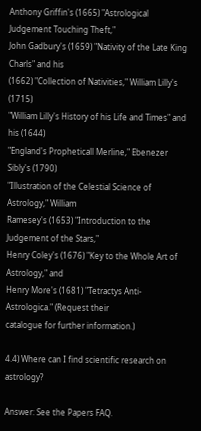Anthony Griffin's (1665) "Astrological Judgement Touching Theft,"
John Gadbury's (1659) "Nativity of the Late King Charls" and his
(1662) "Collection of Nativities," William Lilly's (1715)
"William Lilly's History of his Life and Times" and his (1644)
"England's Propheticall Merline," Ebenezer Sibly's (1790)
"Illustration of the Celestial Science of Astrology," William
Ramesey's (1653) "Introduction to the Judgement of the Stars,"
Henry Coley's (1676) "Key to the Whole Art of Astrology," and
Henry More's (1681) "Tetractys Anti-Astrologica." (Request their
catalogue for further information.)

4.4) Where can I find scientific research on astrology?

Answer: See the Papers FAQ.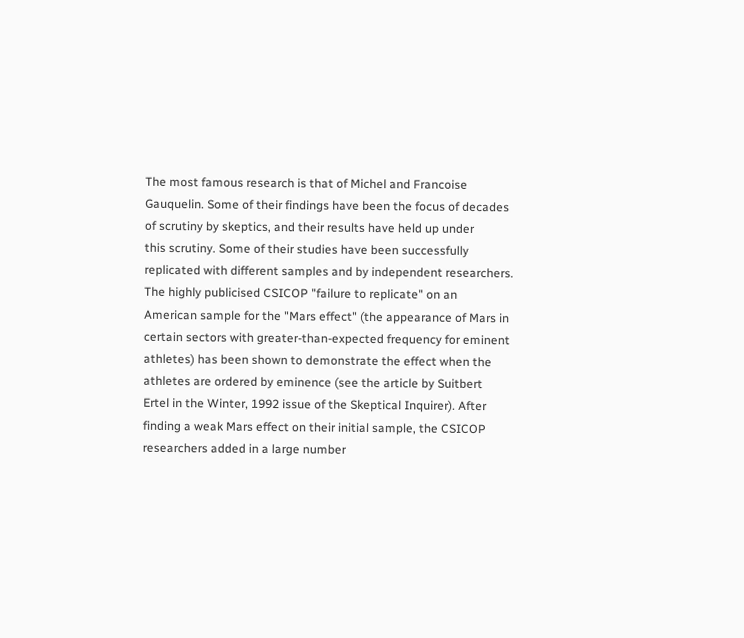The most famous research is that of Michel and Francoise
Gauquelin. Some of their findings have been the focus of decades
of scrutiny by skeptics, and their results have held up under
this scrutiny. Some of their studies have been successfully
replicated with different samples and by independent researchers.
The highly publicised CSICOP "failure to replicate" on an
American sample for the "Mars effect" (the appearance of Mars in
certain sectors with greater-than-expected frequency for eminent
athletes) has been shown to demonstrate the effect when the
athletes are ordered by eminence (see the article by Suitbert
Ertel in the Winter, 1992 issue of the Skeptical Inquirer). After
finding a weak Mars effect on their initial sample, the CSICOP
researchers added in a large number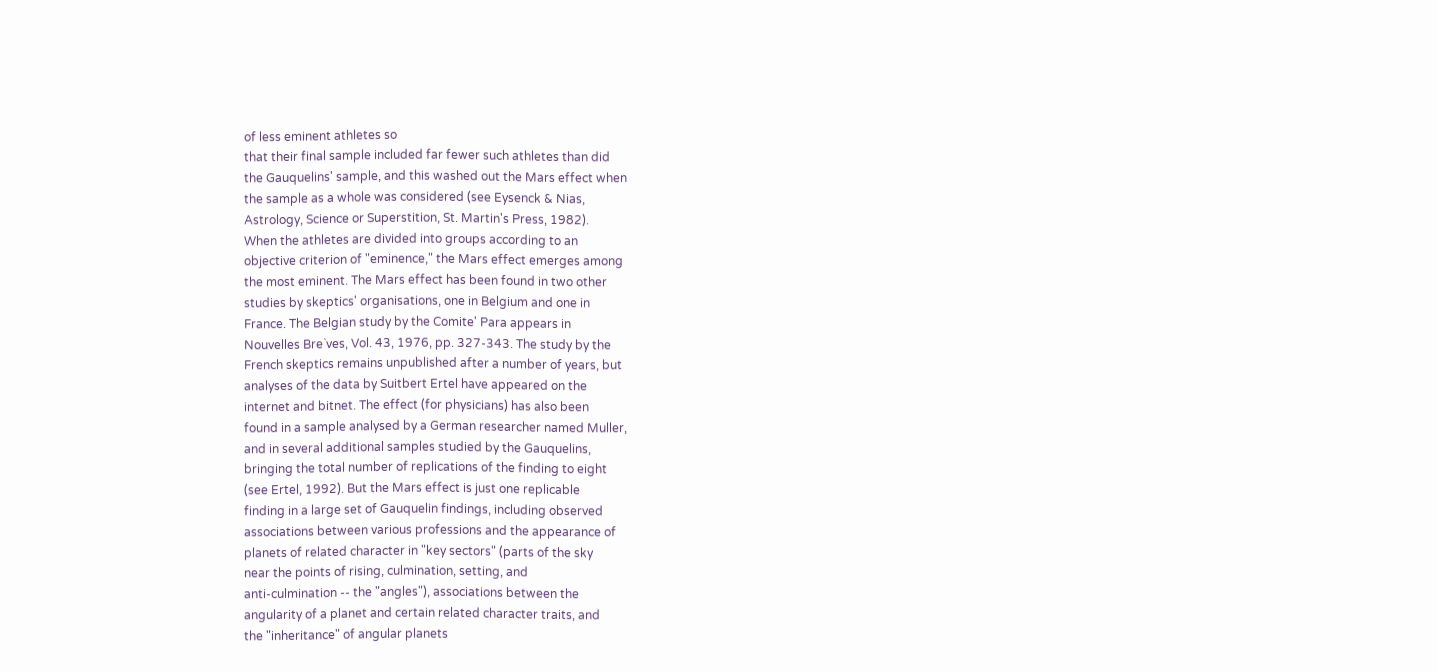of less eminent athletes so
that their final sample included far fewer such athletes than did
the Gauquelins' sample, and this washed out the Mars effect when
the sample as a whole was considered (see Eysenck & Nias,
Astrology, Science or Superstition, St. Martin's Press, 1982).
When the athletes are divided into groups according to an
objective criterion of "eminence," the Mars effect emerges among
the most eminent. The Mars effect has been found in two other
studies by skeptics' organisations, one in Belgium and one in
France. The Belgian study by the Comite' Para appears in
Nouvelles Bre`ves, Vol. 43, 1976, pp. 327-343. The study by the
French skeptics remains unpublished after a number of years, but
analyses of the data by Suitbert Ertel have appeared on the
internet and bitnet. The effect (for physicians) has also been
found in a sample analysed by a German researcher named Muller,
and in several additional samples studied by the Gauquelins,
bringing the total number of replications of the finding to eight
(see Ertel, 1992). But the Mars effect is just one replicable
finding in a large set of Gauquelin findings, including observed
associations between various professions and the appearance of
planets of related character in "key sectors" (parts of the sky
near the points of rising, culmination, setting, and
anti-culmination -- the "angles"), associations between the
angularity of a planet and certain related character traits, and
the "inheritance" of angular planets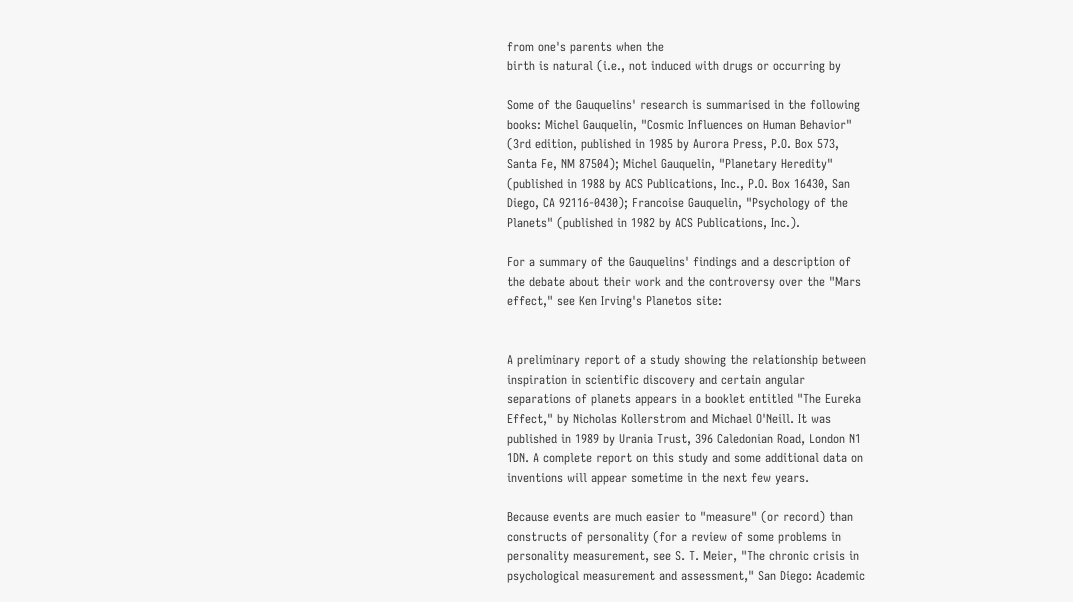from one's parents when the
birth is natural (i.e., not induced with drugs or occurring by

Some of the Gauquelins' research is summarised in the following
books: Michel Gauquelin, "Cosmic Influences on Human Behavior"
(3rd edition, published in 1985 by Aurora Press, P.O. Box 573,
Santa Fe, NM 87504); Michel Gauquelin, "Planetary Heredity"
(published in 1988 by ACS Publications, Inc., P.O. Box 16430, San
Diego, CA 92116-0430); Francoise Gauquelin, "Psychology of the
Planets" (published in 1982 by ACS Publications, Inc.).

For a summary of the Gauquelins' findings and a description of
the debate about their work and the controversy over the "Mars
effect," see Ken Irving's Planetos site:


A preliminary report of a study showing the relationship between
inspiration in scientific discovery and certain angular
separations of planets appears in a booklet entitled "The Eureka
Effect," by Nicholas Kollerstrom and Michael O'Neill. It was
published in 1989 by Urania Trust, 396 Caledonian Road, London N1
1DN. A complete report on this study and some additional data on
inventions will appear sometime in the next few years.

Because events are much easier to "measure" (or record) than
constructs of personality (for a review of some problems in
personality measurement, see S. T. Meier, "The chronic crisis in
psychological measurement and assessment," San Diego: Academic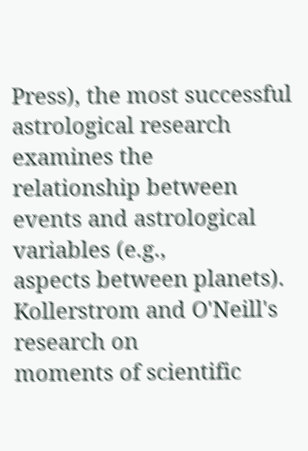Press), the most successful astrological research examines the
relationship between events and astrological variables (e.g.,
aspects between planets). Kollerstrom and O'Neill's research on
moments of scientific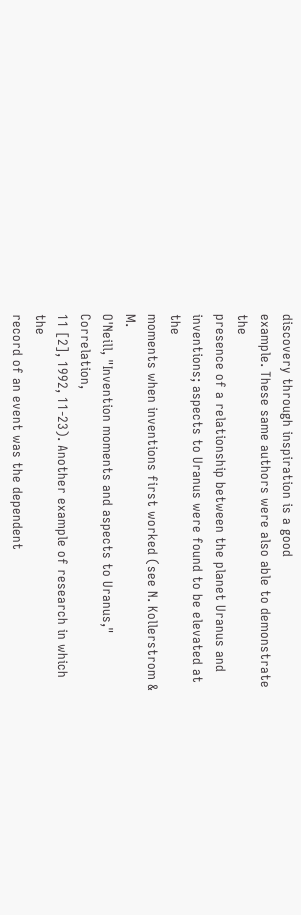discovery through inspiration is a good
example. These same authors were also able to demonstrate the
presence of a relationship between the planet Uranus and
inventions; aspects to Uranus were found to be elevated at the
moments when inventions first worked (see N. Kollerstrom & M.
O'Neill, "Invention moments and aspects to Uranus," Correlation,
11 [2], 1992, 11-23). Another example of research in which the
record of an event was the dependent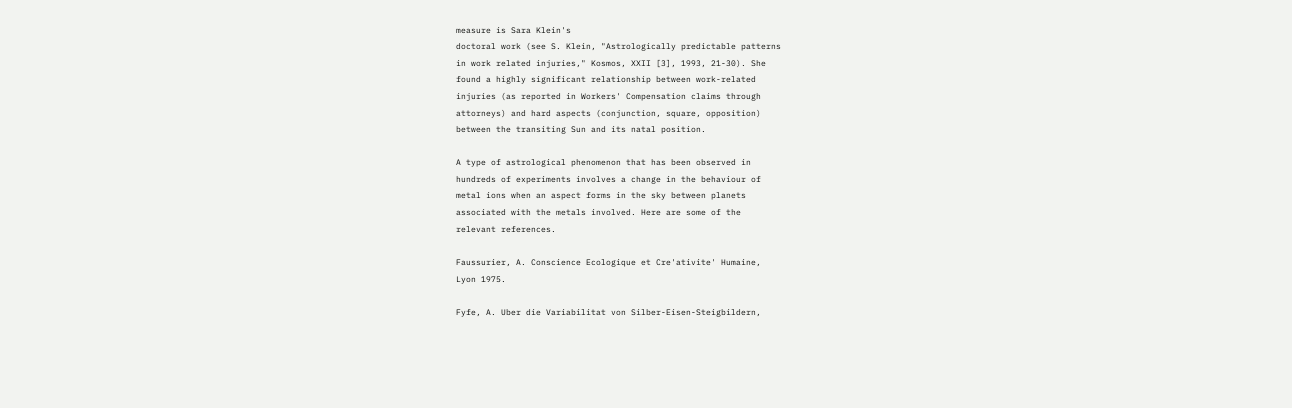measure is Sara Klein's
doctoral work (see S. Klein, "Astrologically predictable patterns
in work related injuries," Kosmos, XXII [3], 1993, 21-30). She
found a highly significant relationship between work-related
injuries (as reported in Workers' Compensation claims through
attorneys) and hard aspects (conjunction, square, opposition)
between the transiting Sun and its natal position.

A type of astrological phenomenon that has been observed in
hundreds of experiments involves a change in the behaviour of
metal ions when an aspect forms in the sky between planets
associated with the metals involved. Here are some of the
relevant references.

Faussurier, A. Conscience Ecologique et Cre'ativite' Humaine,
Lyon 1975.

Fyfe, A. Uber die Variabilitat von Silber-Eisen-Steigbildern,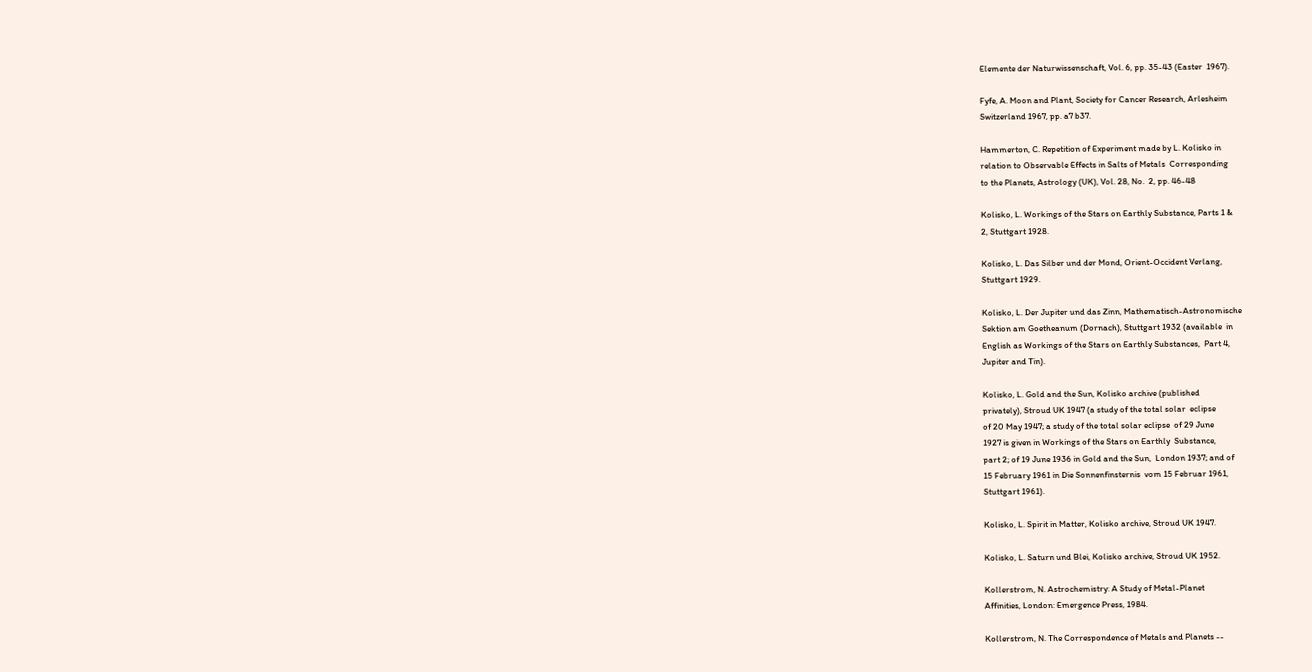Elemente der Naturwissenschaft, Vol. 6, pp. 35-43 (Easter  1967).

Fyfe, A. Moon and Plant, Society for Cancer Research, Arlesheim
Switzerland 1967, pp. a7 b37.

Hammerton, C. Repetition of Experiment made by L. Kolisko in
relation to Observable Effects in Salts of Metals  Corresponding
to the Planets, Astrology (UK), Vol. 28, No.  2, pp. 46-48

Kolisko, L. Workings of the Stars on Earthly Substance, Parts 1 &
2, Stuttgart 1928.

Kolisko, L. Das Silber und der Mond, Orient-Occident Verlang,
Stuttgart 1929.

Kolisko, L. Der Jupiter und das Zinn, Mathematisch-Astronomische
Sektion am Goetheanum (Dornach), Stuttgart 1932 (available  in
English as Workings of the Stars on Earthly Substances,  Part 4,
Jupiter and Tin).

Kolisko, L. Gold and the Sun, Kolisko archive (published
privately), Stroud UK 1947 (a study of the total solar  eclipse
of 20 May 1947; a study of the total solar eclipse  of 29 June
1927 is given in Workings of the Stars on Earthly  Substance,
part 2; of 19 June 1936 in Gold and the Sun,  London 1937; and of
15 February 1961 in Die Sonnenfinsternis  vom 15 Februar 1961,
Stuttgart 1961).

Kolisko, L. Spirit in Matter, Kolisko archive, Stroud UK 1947.

Kolisko, L. Saturn und Blei, Kolisko archive, Stroud UK 1952.

Kollerstrom, N. Astrochemistry: A Study of Metal-Planet
Affinities, London: Emergence Press, 1984.

Kollerstrom, N. The Correspondence of Metals and Planets --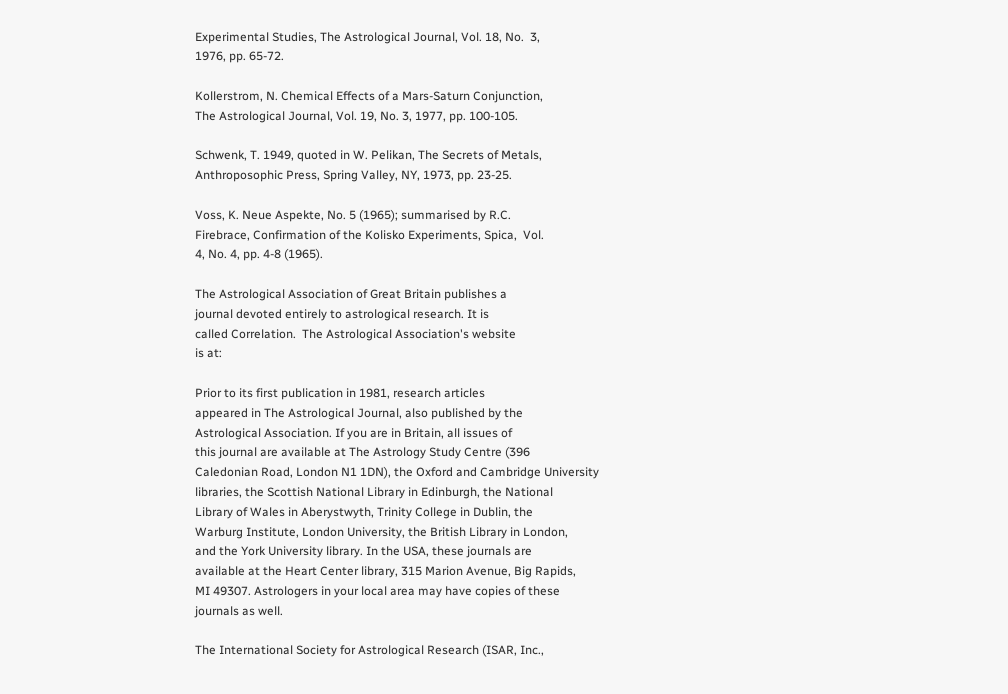Experimental Studies, The Astrological Journal, Vol. 18, No.  3,
1976, pp. 65-72.

Kollerstrom, N. Chemical Effects of a Mars-Saturn Conjunction,
The Astrological Journal, Vol. 19, No. 3, 1977, pp. 100-105.

Schwenk, T. 1949, quoted in W. Pelikan, The Secrets of Metals,
Anthroposophic Press, Spring Valley, NY, 1973, pp. 23-25.

Voss, K. Neue Aspekte, No. 5 (1965); summarised by R.C.
Firebrace, Confirmation of the Kolisko Experiments, Spica,  Vol.
4, No. 4, pp. 4-8 (1965).

The Astrological Association of Great Britain publishes a
journal devoted entirely to astrological research. It is
called Correlation.  The Astrological Association's website
is at:

Prior to its first publication in 1981, research articles
appeared in The Astrological Journal, also published by the
Astrological Association. If you are in Britain, all issues of
this journal are available at The Astrology Study Centre (396
Caledonian Road, London N1 1DN), the Oxford and Cambridge University
libraries, the Scottish National Library in Edinburgh, the National
Library of Wales in Aberystwyth, Trinity College in Dublin, the
Warburg Institute, London University, the British Library in London,
and the York University library. In the USA, these journals are
available at the Heart Center library, 315 Marion Avenue, Big Rapids,
MI 49307. Astrologers in your local area may have copies of these
journals as well.

The International Society for Astrological Research (ISAR, Inc.,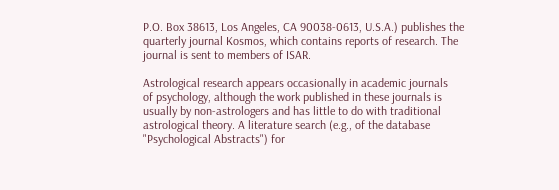P.O. Box 38613, Los Angeles, CA 90038-0613, U.S.A.) publishes the
quarterly journal Kosmos, which contains reports of research. The
journal is sent to members of ISAR.

Astrological research appears occasionally in academic journals
of psychology, although the work published in these journals is
usually by non-astrologers and has little to do with traditional
astrological theory. A literature search (e.g., of the database
"Psychological Abstracts") for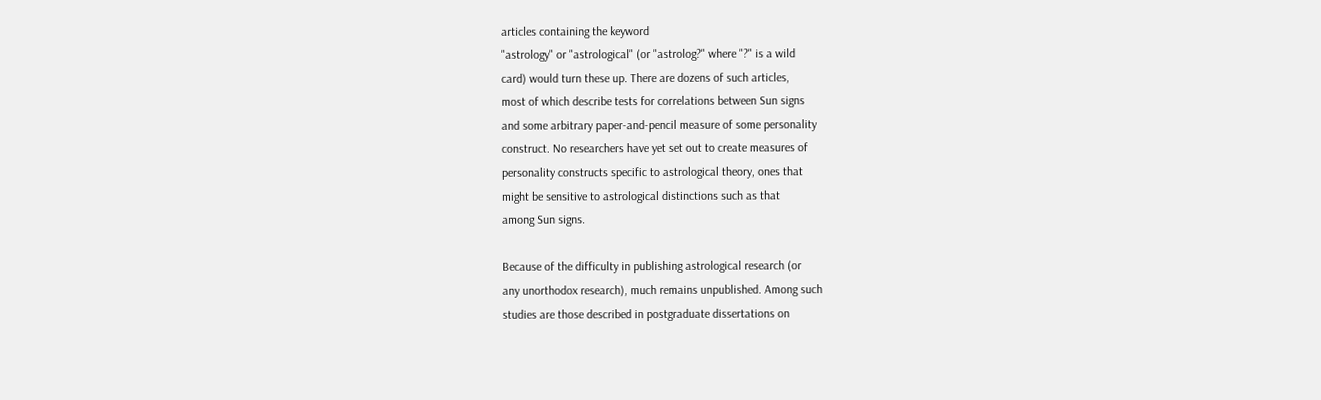articles containing the keyword
"astrology" or "astrological" (or "astrolog?" where "?" is a wild
card) would turn these up. There are dozens of such articles,
most of which describe tests for correlations between Sun signs
and some arbitrary paper-and-pencil measure of some personality
construct. No researchers have yet set out to create measures of
personality constructs specific to astrological theory, ones that
might be sensitive to astrological distinctions such as that
among Sun signs.

Because of the difficulty in publishing astrological research (or
any unorthodox research), much remains unpublished. Among such
studies are those described in postgraduate dissertations on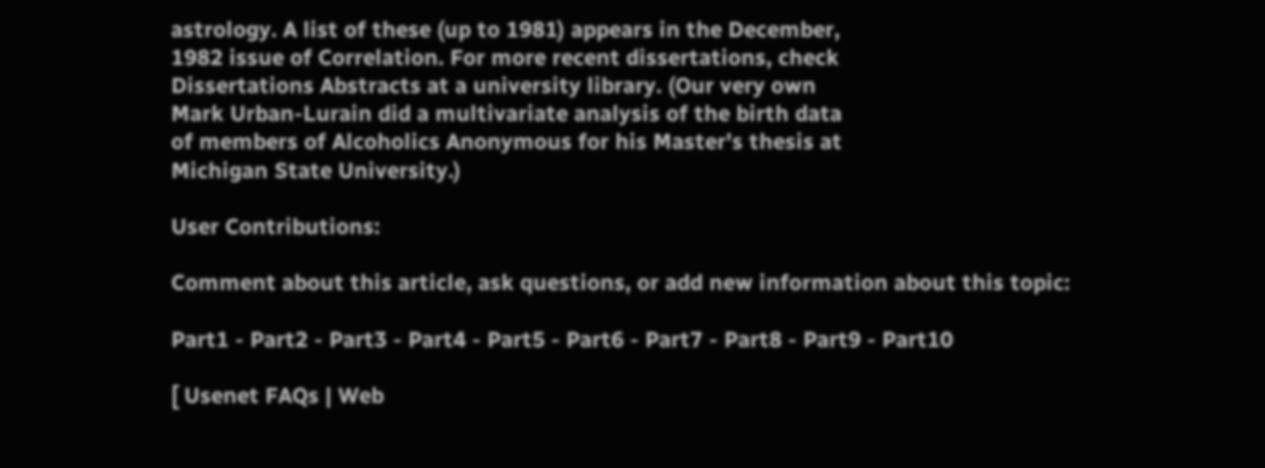astrology. A list of these (up to 1981) appears in the December,
1982 issue of Correlation. For more recent dissertations, check
Dissertations Abstracts at a university library. (Our very own
Mark Urban-Lurain did a multivariate analysis of the birth data
of members of Alcoholics Anonymous for his Master's thesis at
Michigan State University.)

User Contributions:

Comment about this article, ask questions, or add new information about this topic:

Part1 - Part2 - Part3 - Part4 - Part5 - Part6 - Part7 - Part8 - Part9 - Part10

[ Usenet FAQs | Web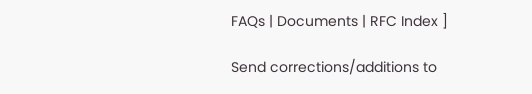FAQs | Documents | RFC Index ]

Send corrections/additions to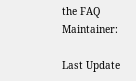the FAQ Maintainer:

Last Update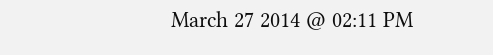March 27 2014 @ 02:11 PM